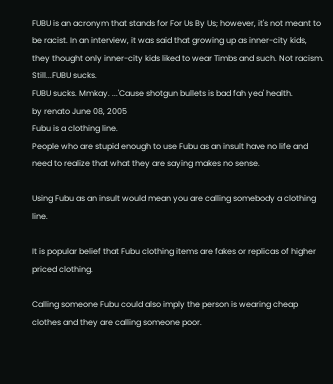FUBU is an acronym that stands for For Us By Us; however, it's not meant to be racist. In an interview, it was said that growing up as inner-city kids, they thought only inner-city kids liked to wear Timbs and such. Not racism. Still...FUBU sucks.
FUBU sucks. Mmkay. ...'Cause shotgun bullets is bad fah yea' health.
by renato June 08, 2005
Fubu is a clothing line.
People who are stupid enough to use Fubu as an insult have no life and need to realize that what they are saying makes no sense.

Using Fubu as an insult would mean you are calling somebody a clothing line.

It is popular belief that Fubu clothing items are fakes or replicas of higher priced clothing.

Calling someone Fubu could also imply the person is wearing cheap clothes and they are calling someone poor.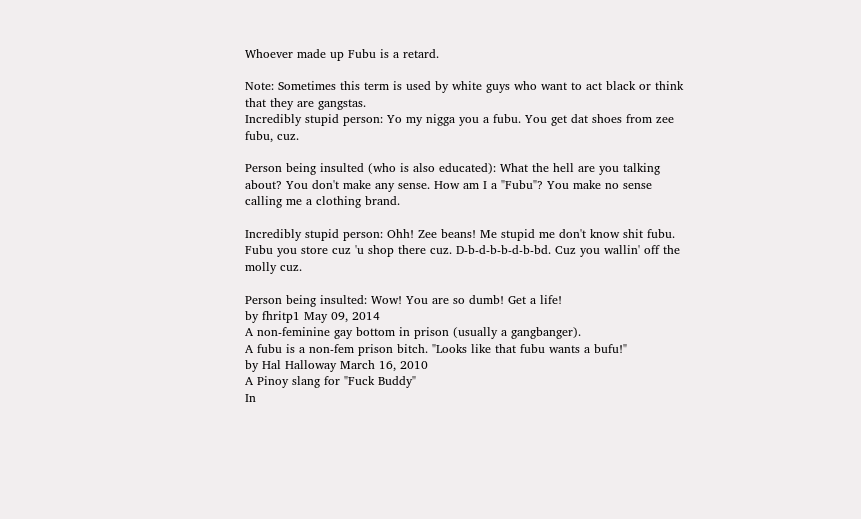Whoever made up Fubu is a retard.

Note: Sometimes this term is used by white guys who want to act black or think that they are gangstas.
Incredibly stupid person: Yo my nigga you a fubu. You get dat shoes from zee fubu, cuz.

Person being insulted (who is also educated): What the hell are you talking about? You don't make any sense. How am I a "Fubu"? You make no sense calling me a clothing brand.

Incredibly stupid person: Ohh! Zee beans! Me stupid me don't know shit fubu. Fubu you store cuz 'u shop there cuz. D-b-d-b-b-d-b-bd. Cuz you wallin' off the molly cuz.

Person being insulted: Wow! You are so dumb! Get a life!
by fhritp1 May 09, 2014
A non-feminine gay bottom in prison (usually a gangbanger).
A fubu is a non-fem prison bitch. "Looks like that fubu wants a bufu!"
by Hal Halloway March 16, 2010
A Pinoy slang for "Fuck Buddy"
In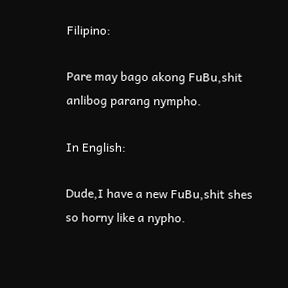Filipino:

Pare may bago akong FuBu,shit anlibog parang nympho.

In English:

Dude,I have a new FuBu,shit shes so horny like a nypho.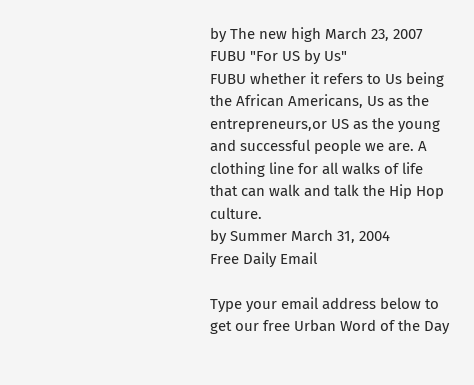by The new high March 23, 2007
FUBU "For US by Us"
FUBU whether it refers to Us being the African Americans, Us as the entrepreneurs,or US as the young and successful people we are. A clothing line for all walks of life that can walk and talk the Hip Hop culture.
by Summer March 31, 2004
Free Daily Email

Type your email address below to get our free Urban Word of the Day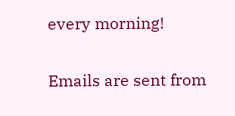every morning!

Emails are sent from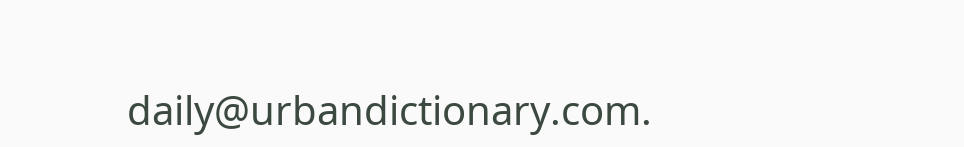daily@urbandictionary.com.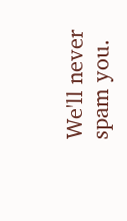We'll never spam you.